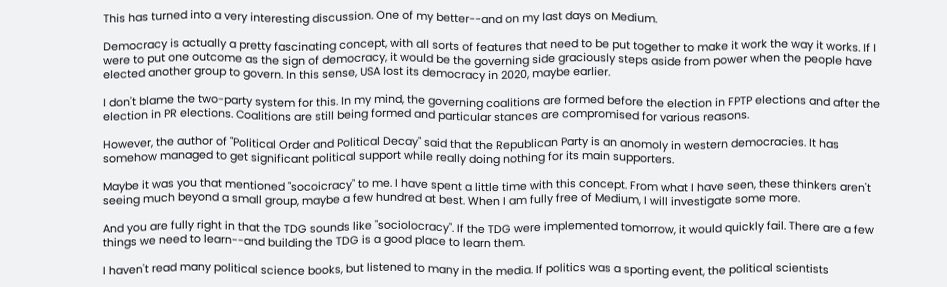This has turned into a very interesting discussion. One of my better--and on my last days on Medium.

Democracy is actually a pretty fascinating concept, with all sorts of features that need to be put together to make it work the way it works. If I were to put one outcome as the sign of democracy, it would be the governing side graciously steps aside from power when the people have elected another group to govern. In this sense, USA lost its democracy in 2020, maybe earlier.

I don't blame the two-party system for this. In my mind, the governing coalitions are formed before the election in FPTP elections and after the election in PR elections. Coalitions are still being formed and particular stances are compromised for various reasons.

However, the author of "Political Order and Political Decay" said that the Republican Party is an anomoly in western democracies. It has somehow managed to get significant political support while really doing nothing for its main supporters.

Maybe it was you that mentioned "socoicracy" to me. I have spent a little time with this concept. From what I have seen, these thinkers aren't seeing much beyond a small group, maybe a few hundred at best. When I am fully free of Medium, I will investigate some more.

And you are fully right in that the TDG sounds like "sociolocracy". If the TDG were implemented tomorrow, it would quickly fail. There are a few things we need to learn--and building the TDG is a good place to learn them.

I haven't read many political science books, but listened to many in the media. If politics was a sporting event, the political scientists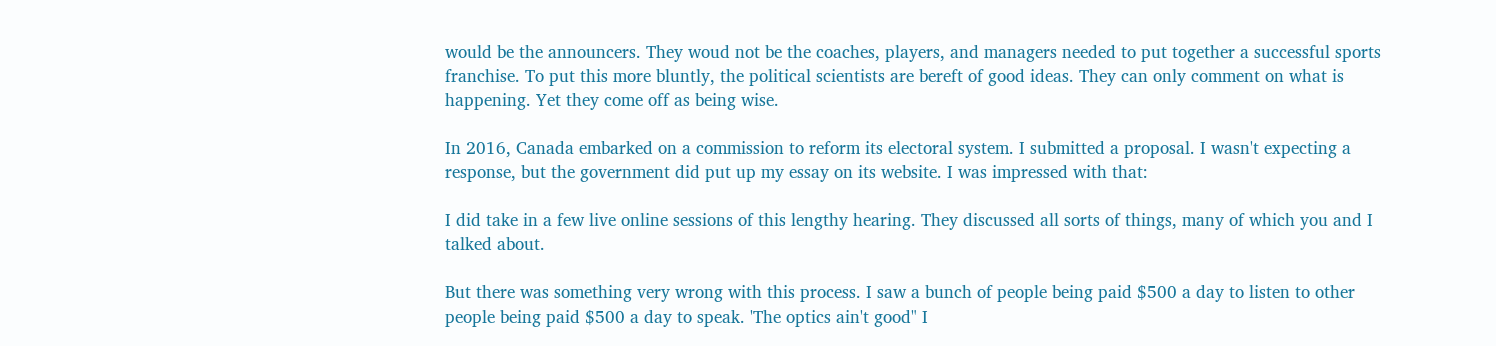would be the announcers. They woud not be the coaches, players, and managers needed to put together a successful sports franchise. To put this more bluntly, the political scientists are bereft of good ideas. They can only comment on what is happening. Yet they come off as being wise.

In 2016, Canada embarked on a commission to reform its electoral system. I submitted a proposal. I wasn't expecting a response, but the government did put up my essay on its website. I was impressed with that:

I did take in a few live online sessions of this lengthy hearing. They discussed all sorts of things, many of which you and I talked about.

But there was something very wrong with this process. I saw a bunch of people being paid $500 a day to listen to other people being paid $500 a day to speak. 'The optics ain't good" I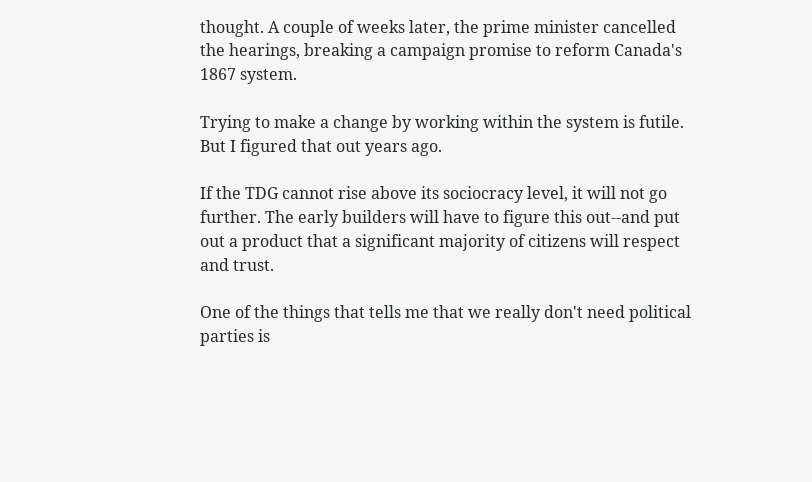thought. A couple of weeks later, the prime minister cancelled the hearings, breaking a campaign promise to reform Canada's 1867 system.

Trying to make a change by working within the system is futile. But I figured that out years ago.

If the TDG cannot rise above its sociocracy level, it will not go further. The early builders will have to figure this out--and put out a product that a significant majority of citizens will respect and trust.

One of the things that tells me that we really don't need political parties is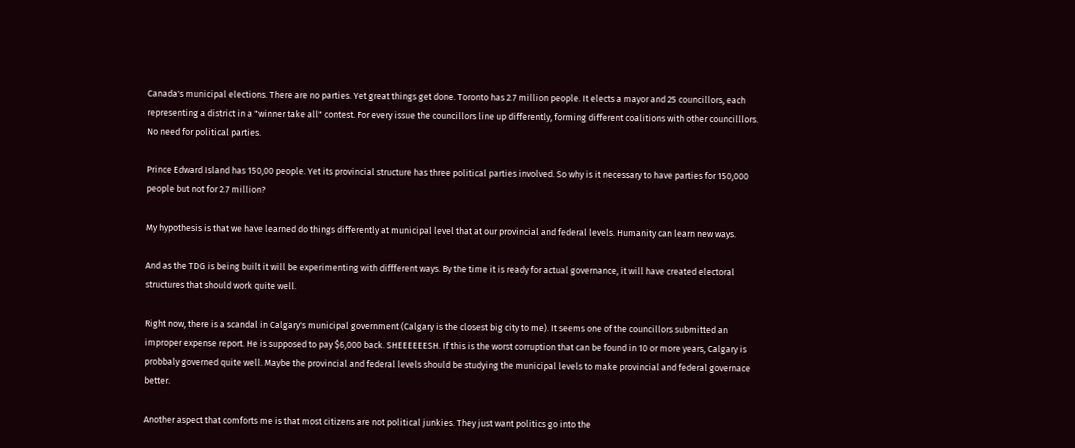Canada's municipal elections. There are no parties. Yet great things get done. Toronto has 2.7 million people. It elects a mayor and 25 councillors, each representing a district in a "winner take all" contest. For every issue the councillors line up differently, forming different coalitions with other councilllors. No need for political parties.

Prince Edward Island has 150,00 people. Yet its provincial structure has three political parties involved. So why is it necessary to have parties for 150,000 people but not for 2.7 million?

My hypothesis is that we have learned do things differently at municipal level that at our provincial and federal levels. Humanity can learn new ways.

And as the TDG is being built it will be experimenting with diffferent ways. By the time it is ready for actual governance, it will have created electoral structures that should work quite well.

Right now, there is a scandal in Calgary's municipal government (Calgary is the closest big city to me). It seems one of the councillors submitted an improper expense report. He is supposed to pay $6,000 back. SHEEEEEESH. If this is the worst corruption that can be found in 10 or more years, Calgary is probbaly governed quite well. Maybe the provincial and federal levels should be studying the municipal levels to make provincial and federal governace better.

Another aspect that comforts me is that most citizens are not political junkies. They just want politics go into the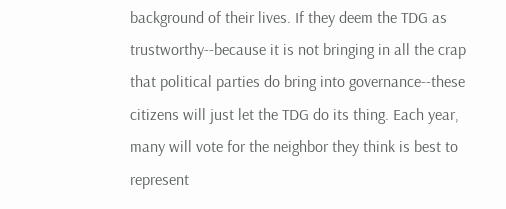background of their lives. If they deem the TDG as trustworthy--because it is not bringing in all the crap that political parties do bring into governance--these citizens will just let the TDG do its thing. Each year, many will vote for the neighbor they think is best to represent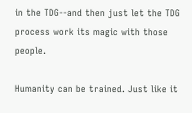in the TDG--and then just let the TDG process work its magic with those people.

Humanity can be trained. Just like it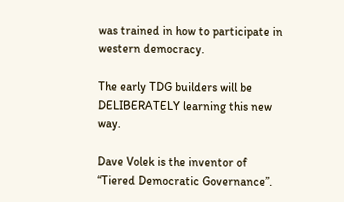was trained in how to participate in western democracy.

The early TDG builders will be DELIBERATELY learning this new way.

Dave Volek is the inventor of “Tiered Democratic Governance”.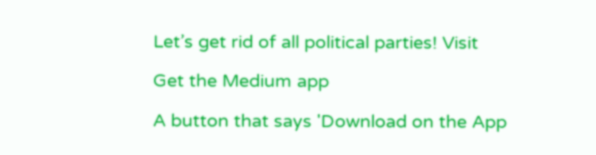Let’s get rid of all political parties! Visit

Get the Medium app

A button that says 'Download on the App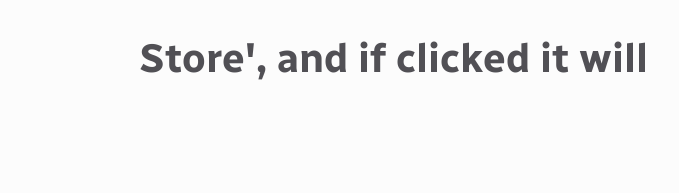Store', and if clicked it will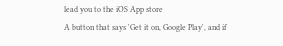lead you to the iOS App store
A button that says 'Get it on, Google Play', and if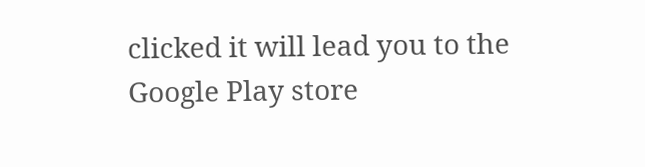clicked it will lead you to the Google Play store